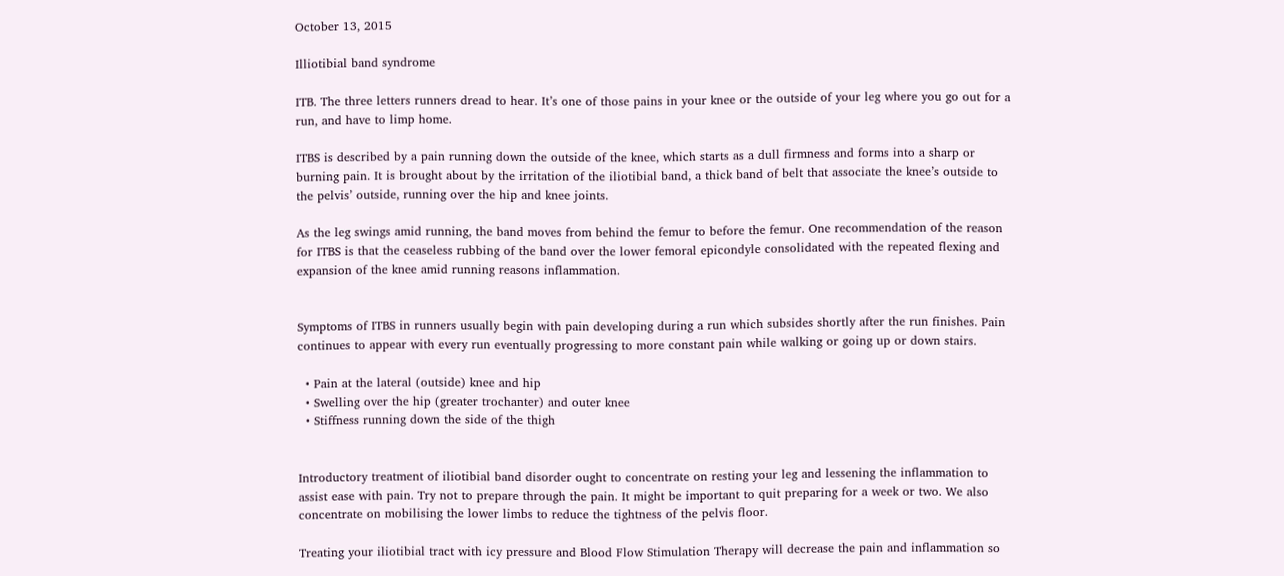October 13, 2015

Illiotibial band syndrome

ITB. The three letters runners dread to hear. It’s one of those pains in your knee or the outside of your leg where you go out for a run, and have to limp home.

ITBS is described by a pain running down the outside of the knee, which starts as a dull firmness and forms into a sharp or burning pain. It is brought about by the irritation of the iliotibial band, a thick band of belt that associate the knee’s outside to the pelvis’ outside, running over the hip and knee joints.

As the leg swings amid running, the band moves from behind the femur to before the femur. One recommendation of the reason for ITBS is that the ceaseless rubbing of the band over the lower femoral epicondyle consolidated with the repeated flexing and expansion of the knee amid running reasons inflammation.


Symptoms of ITBS in runners usually begin with pain developing during a run which subsides shortly after the run finishes. Pain continues to appear with every run eventually progressing to more constant pain while walking or going up or down stairs.

  • Pain at the lateral (outside) knee and hip
  • Swelling over the hip (greater trochanter) and outer knee
  • Stiffness running down the side of the thigh


Introductory treatment of iliotibial band disorder ought to concentrate on resting your leg and lessening the inflammation to assist ease with pain. Try not to prepare through the pain. It might be important to quit preparing for a week or two. We also concentrate on mobilising the lower limbs to reduce the tightness of the pelvis floor.

Treating your iliotibial tract with icy pressure and Blood Flow Stimulation Therapy will decrease the pain and inflammation so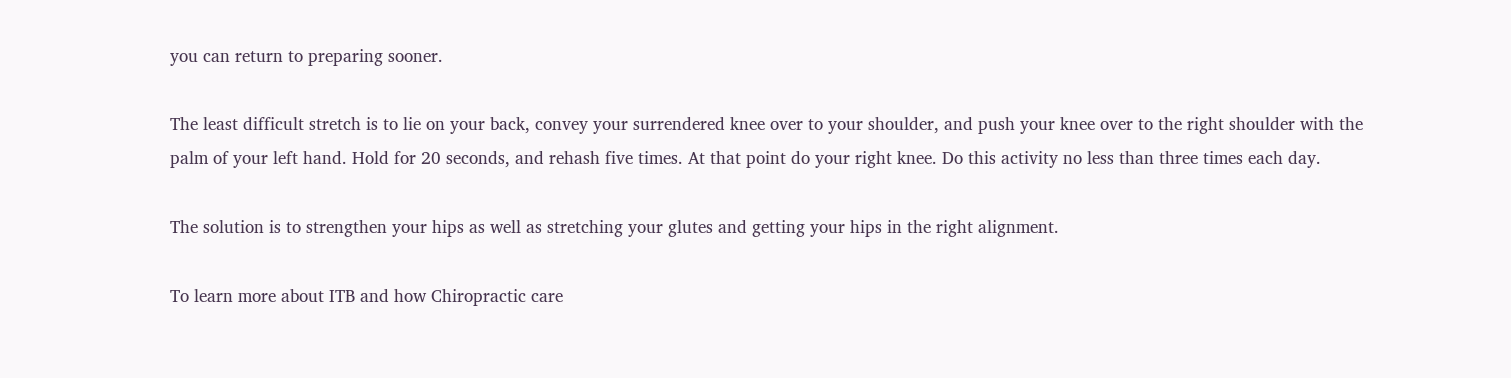you can return to preparing sooner.

The least difficult stretch is to lie on your back, convey your surrendered knee over to your shoulder, and push your knee over to the right shoulder with the palm of your left hand. Hold for 20 seconds, and rehash five times. At that point do your right knee. Do this activity no less than three times each day.

The solution is to strengthen your hips as well as stretching your glutes and getting your hips in the right alignment.

To learn more about ITB and how Chiropractic care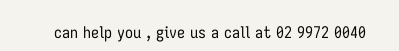can help you , give us a call at 02 9972 0040